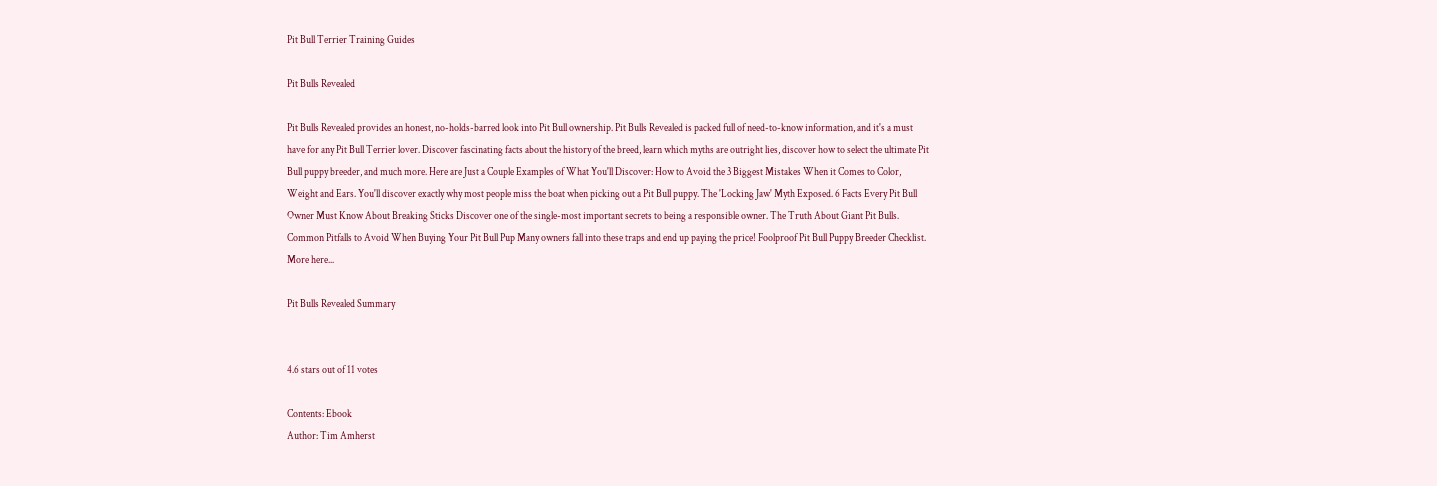Pit Bull Terrier Training Guides

Pit Bulls Revealed

Pit Bulls Revealed provides an honest, no-holds-barred look into Pit Bull ownership. Pit Bulls Revealed is packed full of need-to-know information, and it's a must have for any Pit Bull Terrier lover. Discover fascinating facts about the history of the breed, learn which myths are outright lies, discover how to select the ultimate Pit Bull puppy breeder, and much more. Here are Just a Couple Examples of What You'll Discover: How to Avoid the 3 Biggest Mistakes When it Comes to Color, Weight and Ears. You'll discover exactly why most people miss the boat when picking out a Pit Bull puppy. The 'Locking Jaw' Myth Exposed. 6 Facts Every Pit Bull Owner Must Know About Breaking Sticks Discover one of the single-most important secrets to being a responsible owner. The Truth About Giant Pit Bulls. Common Pitfalls to Avoid When Buying Your Pit Bull Pup Many owners fall into these traps and end up paying the price! Foolproof Pit Bull Puppy Breeder Checklist. More here...

Pit Bulls Revealed Summary


4.6 stars out of 11 votes

Contents: Ebook
Author: Tim Amherst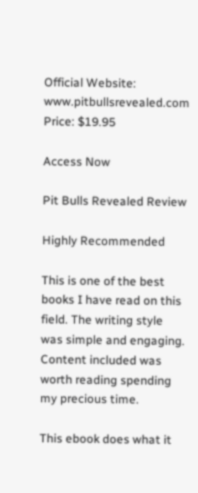Official Website: www.pitbullsrevealed.com
Price: $19.95

Access Now

Pit Bulls Revealed Review

Highly Recommended

This is one of the best books I have read on this field. The writing style was simple and engaging. Content included was worth reading spending my precious time.

This ebook does what it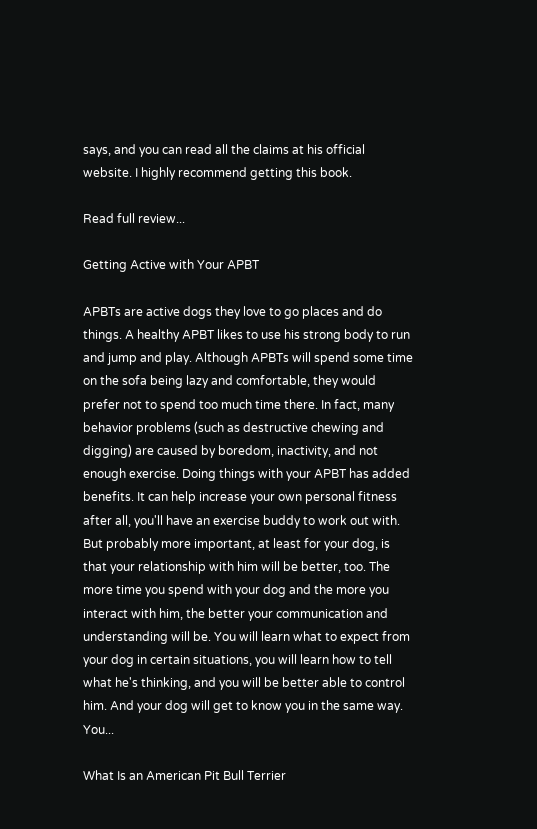says, and you can read all the claims at his official website. I highly recommend getting this book.

Read full review...

Getting Active with Your APBT

APBTs are active dogs they love to go places and do things. A healthy APBT likes to use his strong body to run and jump and play. Although APBTs will spend some time on the sofa being lazy and comfortable, they would prefer not to spend too much time there. In fact, many behavior problems (such as destructive chewing and digging) are caused by boredom, inactivity, and not enough exercise. Doing things with your APBT has added benefits. It can help increase your own personal fitness after all, you'll have an exercise buddy to work out with. But probably more important, at least for your dog, is that your relationship with him will be better, too. The more time you spend with your dog and the more you interact with him, the better your communication and understanding will be. You will learn what to expect from your dog in certain situations, you will learn how to tell what he's thinking, and you will be better able to control him. And your dog will get to know you in the same way. You...

What Is an American Pit Bull Terrier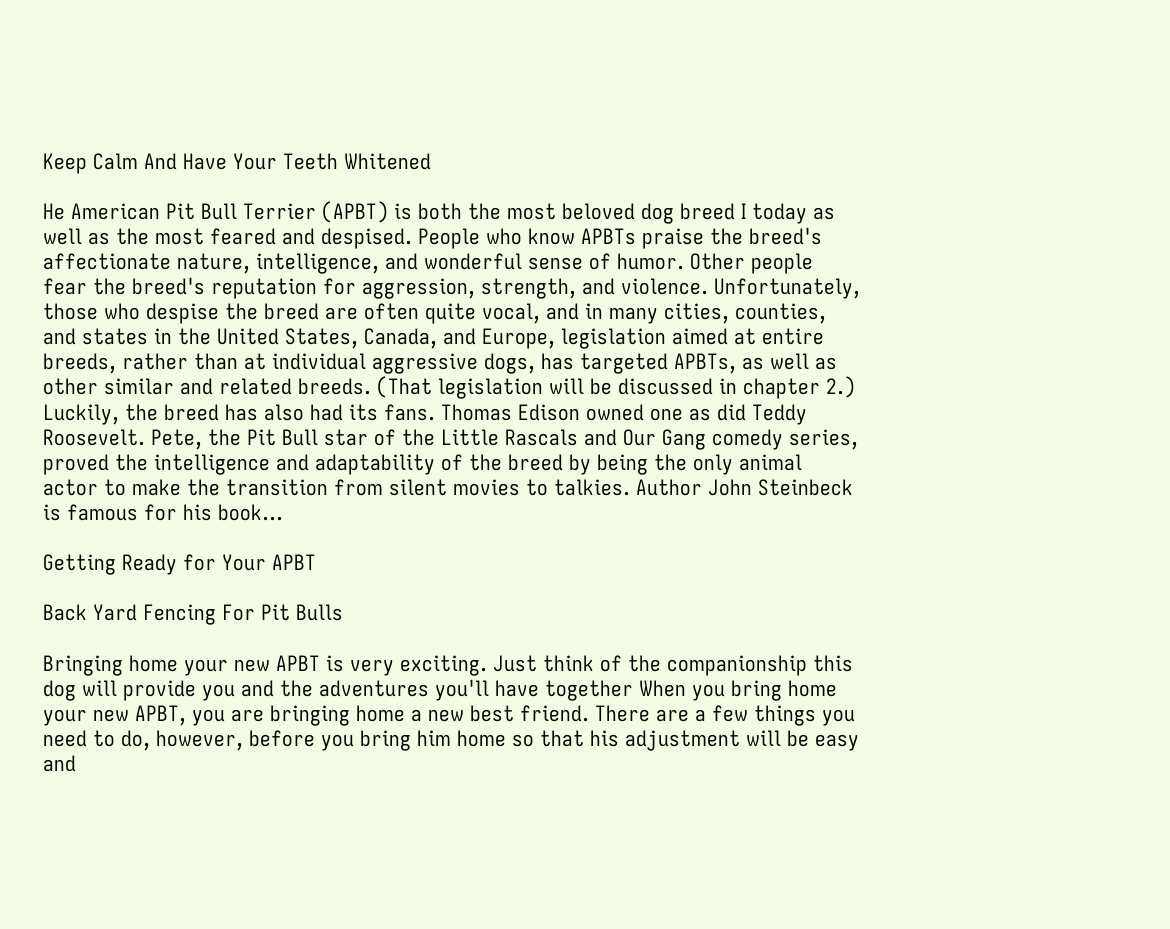Keep Calm And Have Your Teeth Whitened

He American Pit Bull Terrier (APBT) is both the most beloved dog breed I today as well as the most feared and despised. People who know APBTs praise the breed's affectionate nature, intelligence, and wonderful sense of humor. Other people fear the breed's reputation for aggression, strength, and violence. Unfortunately, those who despise the breed are often quite vocal, and in many cities, counties, and states in the United States, Canada, and Europe, legislation aimed at entire breeds, rather than at individual aggressive dogs, has targeted APBTs, as well as other similar and related breeds. (That legislation will be discussed in chapter 2.) Luckily, the breed has also had its fans. Thomas Edison owned one as did Teddy Roosevelt. Pete, the Pit Bull star of the Little Rascals and Our Gang comedy series, proved the intelligence and adaptability of the breed by being the only animal actor to make the transition from silent movies to talkies. Author John Steinbeck is famous for his book...

Getting Ready for Your APBT

Back Yard Fencing For Pit Bulls

Bringing home your new APBT is very exciting. Just think of the companionship this dog will provide you and the adventures you'll have together When you bring home your new APBT, you are bringing home a new best friend. There are a few things you need to do, however, before you bring him home so that his adjustment will be easy and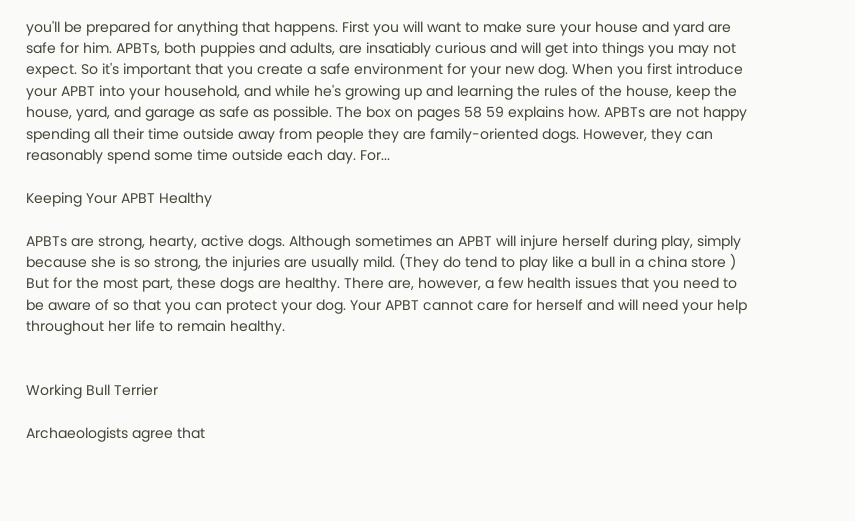you'll be prepared for anything that happens. First you will want to make sure your house and yard are safe for him. APBTs, both puppies and adults, are insatiably curious and will get into things you may not expect. So it's important that you create a safe environment for your new dog. When you first introduce your APBT into your household, and while he's growing up and learning the rules of the house, keep the house, yard, and garage as safe as possible. The box on pages 58 59 explains how. APBTs are not happy spending all their time outside away from people they are family-oriented dogs. However, they can reasonably spend some time outside each day. For...

Keeping Your APBT Healthy

APBTs are strong, hearty, active dogs. Although sometimes an APBT will injure herself during play, simply because she is so strong, the injuries are usually mild. (They do tend to play like a bull in a china store ) But for the most part, these dogs are healthy. There are, however, a few health issues that you need to be aware of so that you can protect your dog. Your APBT cannot care for herself and will need your help throughout her life to remain healthy.


Working Bull Terrier

Archaeologists agree that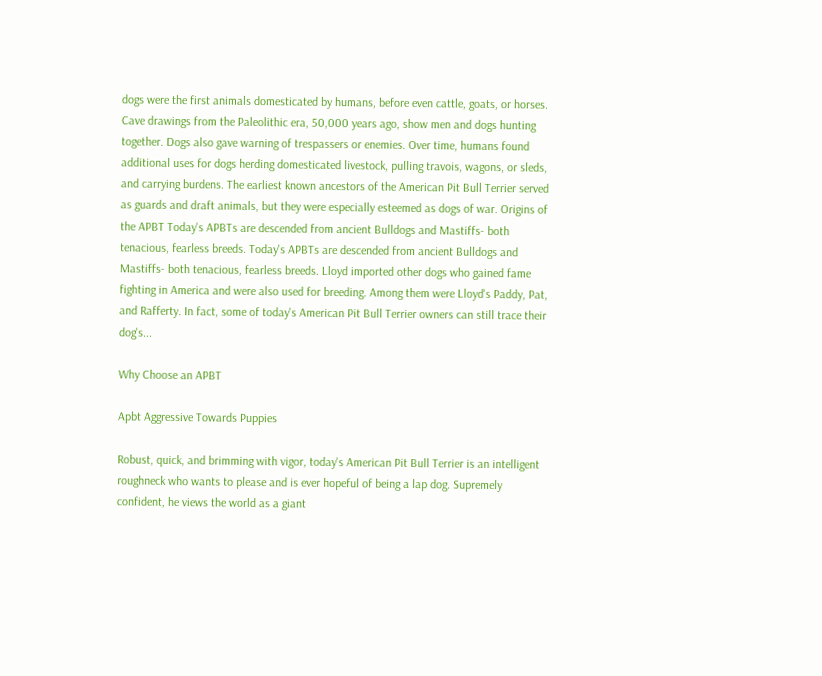dogs were the first animals domesticated by humans, before even cattle, goats, or horses. Cave drawings from the Paleolithic era, 50,000 years ago, show men and dogs hunting together. Dogs also gave warning of trespassers or enemies. Over time, humans found additional uses for dogs herding domesticated livestock, pulling travois, wagons, or sleds, and carrying burdens. The earliest known ancestors of the American Pit Bull Terrier served as guards and draft animals, but they were especially esteemed as dogs of war. Origins of the APBT Today's APBTs are descended from ancient Bulldogs and Mastiffs- both tenacious, fearless breeds. Today's APBTs are descended from ancient Bulldogs and Mastiffs- both tenacious, fearless breeds. Lloyd imported other dogs who gained fame fighting in America and were also used for breeding. Among them were Lloyd's Paddy, Pat, and Rafferty. In fact, some of today's American Pit Bull Terrier owners can still trace their dog's...

Why Choose an APBT

Apbt Aggressive Towards Puppies

Robust, quick, and brimming with vigor, today's American Pit Bull Terrier is an intelligent roughneck who wants to please and is ever hopeful of being a lap dog. Supremely confident, he views the world as a giant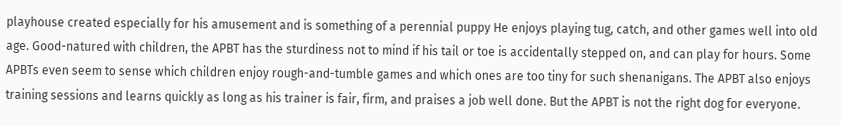playhouse created especially for his amusement and is something of a perennial puppy He enjoys playing tug, catch, and other games well into old age. Good-natured with children, the APBT has the sturdiness not to mind if his tail or toe is accidentally stepped on, and can play for hours. Some APBTs even seem to sense which children enjoy rough-and-tumble games and which ones are too tiny for such shenanigans. The APBT also enjoys training sessions and learns quickly as long as his trainer is fair, firm, and praises a job well done. But the APBT is not the right dog for everyone.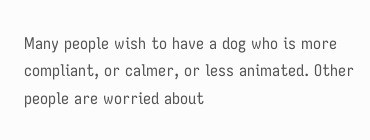Many people wish to have a dog who is more compliant, or calmer, or less animated. Other people are worried about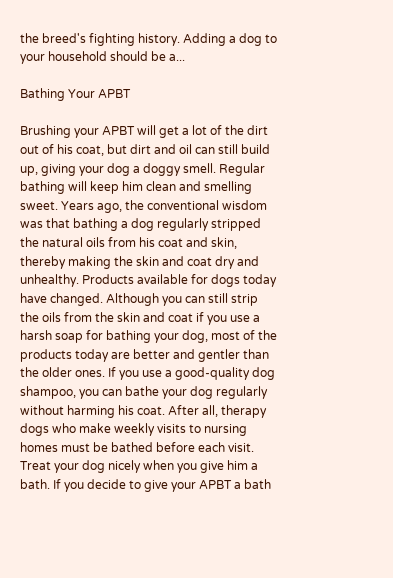the breed's fighting history. Adding a dog to your household should be a...

Bathing Your APBT

Brushing your APBT will get a lot of the dirt out of his coat, but dirt and oil can still build up, giving your dog a doggy smell. Regular bathing will keep him clean and smelling sweet. Years ago, the conventional wisdom was that bathing a dog regularly stripped the natural oils from his coat and skin, thereby making the skin and coat dry and unhealthy. Products available for dogs today have changed. Although you can still strip the oils from the skin and coat if you use a harsh soap for bathing your dog, most of the products today are better and gentler than the older ones. If you use a good-quality dog shampoo, you can bathe your dog regularly without harming his coat. After all, therapy dogs who make weekly visits to nursing homes must be bathed before each visit. Treat your dog nicely when you give him a bath. If you decide to give your APBT a bath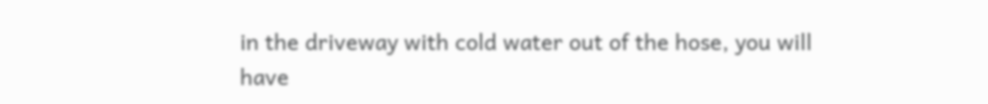in the driveway with cold water out of the hose, you will have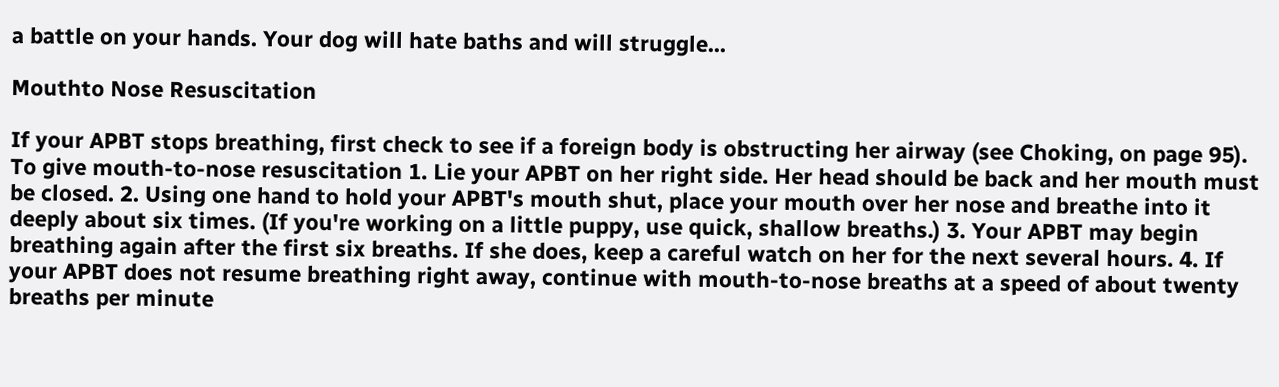a battle on your hands. Your dog will hate baths and will struggle...

Mouthto Nose Resuscitation

If your APBT stops breathing, first check to see if a foreign body is obstructing her airway (see Choking, on page 95). To give mouth-to-nose resuscitation 1. Lie your APBT on her right side. Her head should be back and her mouth must be closed. 2. Using one hand to hold your APBT's mouth shut, place your mouth over her nose and breathe into it deeply about six times. (If you're working on a little puppy, use quick, shallow breaths.) 3. Your APBT may begin breathing again after the first six breaths. If she does, keep a careful watch on her for the next several hours. 4. If your APBT does not resume breathing right away, continue with mouth-to-nose breaths at a speed of about twenty breaths per minute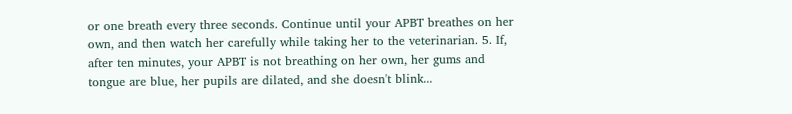or one breath every three seconds. Continue until your APBT breathes on her own, and then watch her carefully while taking her to the veterinarian. 5. If, after ten minutes, your APBT is not breathing on her own, her gums and tongue are blue, her pupils are dilated, and she doesn't blink...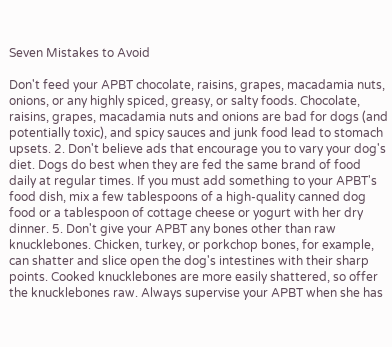Seven Mistakes to Avoid

Don't feed your APBT chocolate, raisins, grapes, macadamia nuts, onions, or any highly spiced, greasy, or salty foods. Chocolate, raisins, grapes, macadamia nuts and onions are bad for dogs (and potentially toxic), and spicy sauces and junk food lead to stomach upsets. 2. Don't believe ads that encourage you to vary your dog's diet. Dogs do best when they are fed the same brand of food daily at regular times. If you must add something to your APBT's food dish, mix a few tablespoons of a high-quality canned dog food or a tablespoon of cottage cheese or yogurt with her dry dinner. 5. Don't give your APBT any bones other than raw knucklebones. Chicken, turkey, or porkchop bones, for example, can shatter and slice open the dog's intestines with their sharp points. Cooked knucklebones are more easily shattered, so offer the knucklebones raw. Always supervise your APBT when she has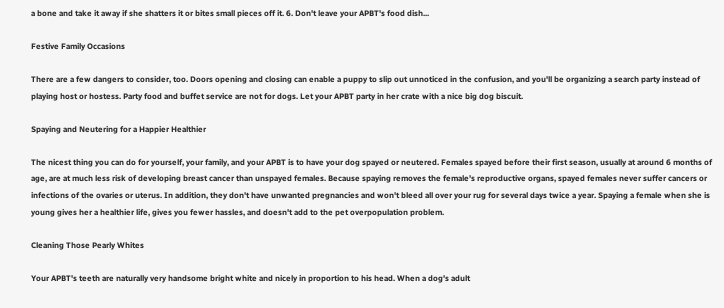a bone and take it away if she shatters it or bites small pieces off it. 6. Don't leave your APBT's food dish...

Festive Family Occasions

There are a few dangers to consider, too. Doors opening and closing can enable a puppy to slip out unnoticed in the confusion, and you'll be organizing a search party instead of playing host or hostess. Party food and buffet service are not for dogs. Let your APBT party in her crate with a nice big dog biscuit.

Spaying and Neutering for a Happier Healthier

The nicest thing you can do for yourself, your family, and your APBT is to have your dog spayed or neutered. Females spayed before their first season, usually at around 6 months of age, are at much less risk of developing breast cancer than unspayed females. Because spaying removes the female's reproductive organs, spayed females never suffer cancers or infections of the ovaries or uterus. In addition, they don't have unwanted pregnancies and won't bleed all over your rug for several days twice a year. Spaying a female when she is young gives her a healthier life, gives you fewer hassles, and doesn't add to the pet overpopulation problem.

Cleaning Those Pearly Whites

Your APBT's teeth are naturally very handsome bright white and nicely in proportion to his head. When a dog's adult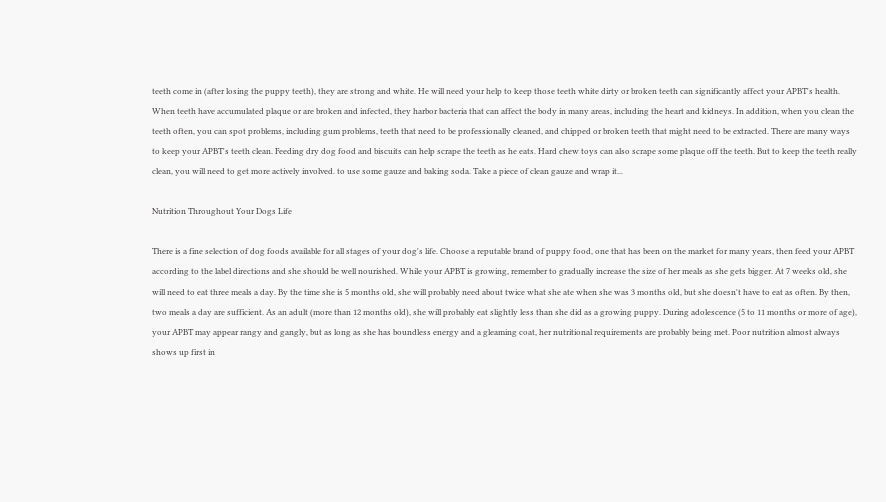teeth come in (after losing the puppy teeth), they are strong and white. He will need your help to keep those teeth white dirty or broken teeth can significantly affect your APBT's health. When teeth have accumulated plaque or are broken and infected, they harbor bacteria that can affect the body in many areas, including the heart and kidneys. In addition, when you clean the teeth often, you can spot problems, including gum problems, teeth that need to be professionally cleaned, and chipped or broken teeth that might need to be extracted. There are many ways to keep your APBT's teeth clean. Feeding dry dog food and biscuits can help scrape the teeth as he eats. Hard chew toys can also scrape some plaque off the teeth. But to keep the teeth really clean, you will need to get more actively involved. to use some gauze and baking soda. Take a piece of clean gauze and wrap it...

Nutrition Throughout Your Dogs Life

There is a fine selection of dog foods available for all stages of your dog's life. Choose a reputable brand of puppy food, one that has been on the market for many years, then feed your APBT according to the label directions and she should be well nourished. While your APBT is growing, remember to gradually increase the size of her meals as she gets bigger. At 7 weeks old, she will need to eat three meals a day. By the time she is 5 months old, she will probably need about twice what she ate when she was 3 months old, but she doesn't have to eat as often. By then, two meals a day are sufficient. As an adult (more than 12 months old), she will probably eat slightly less than she did as a growing puppy. During adolescence (5 to 11 months or more of age), your APBT may appear rangy and gangly, but as long as she has boundless energy and a gleaming coat, her nutritional requirements are probably being met. Poor nutrition almost always shows up first in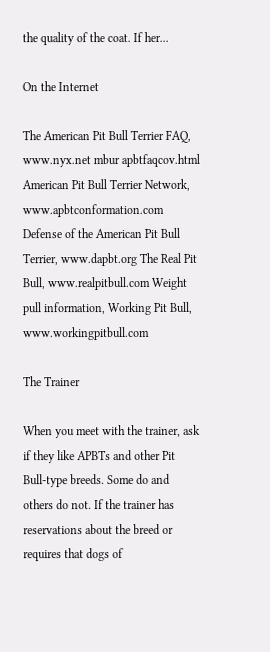the quality of the coat. If her...

On the Internet

The American Pit Bull Terrier FAQ, www.nyx.net mbur apbtfaqcov.html American Pit Bull Terrier Network, www.apbtconformation.com Defense of the American Pit Bull Terrier, www.dapbt.org The Real Pit Bull, www.realpitbull.com Weight pull information, Working Pit Bull, www.workingpitbull.com

The Trainer

When you meet with the trainer, ask if they like APBTs and other Pit Bull-type breeds. Some do and others do not. If the trainer has reservations about the breed or requires that dogs of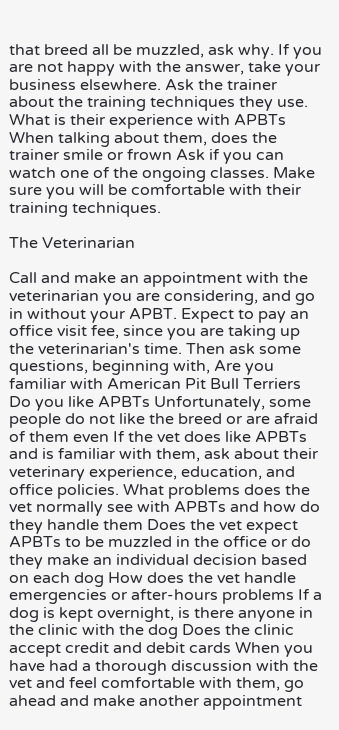that breed all be muzzled, ask why. If you are not happy with the answer, take your business elsewhere. Ask the trainer about the training techniques they use. What is their experience with APBTs When talking about them, does the trainer smile or frown Ask if you can watch one of the ongoing classes. Make sure you will be comfortable with their training techniques.

The Veterinarian

Call and make an appointment with the veterinarian you are considering, and go in without your APBT. Expect to pay an office visit fee, since you are taking up the veterinarian's time. Then ask some questions, beginning with, Are you familiar with American Pit Bull Terriers Do you like APBTs Unfortunately, some people do not like the breed or are afraid of them even If the vet does like APBTs and is familiar with them, ask about their veterinary experience, education, and office policies. What problems does the vet normally see with APBTs and how do they handle them Does the vet expect APBTs to be muzzled in the office or do they make an individual decision based on each dog How does the vet handle emergencies or after-hours problems If a dog is kept overnight, is there anyone in the clinic with the dog Does the clinic accept credit and debit cards When you have had a thorough discussion with the vet and feel comfortable with them, go ahead and make another appointment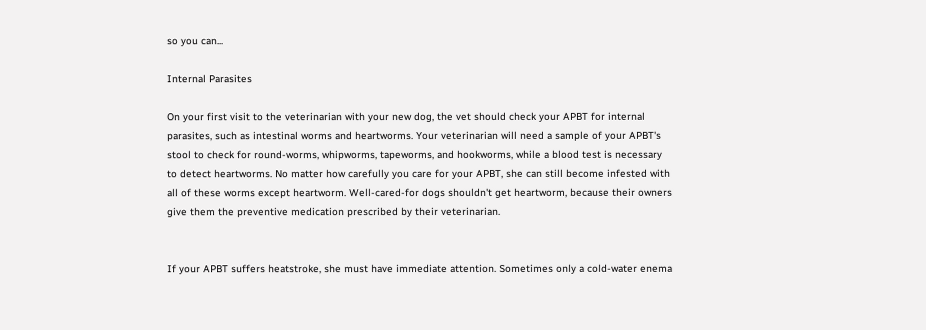so you can...

Internal Parasites

On your first visit to the veterinarian with your new dog, the vet should check your APBT for internal parasites, such as intestinal worms and heartworms. Your veterinarian will need a sample of your APBT's stool to check for round-worms, whipworms, tapeworms, and hookworms, while a blood test is necessary to detect heartworms. No matter how carefully you care for your APBT, she can still become infested with all of these worms except heartworm. Well-cared-for dogs shouldn't get heartworm, because their owners give them the preventive medication prescribed by their veterinarian.


If your APBT suffers heatstroke, she must have immediate attention. Sometimes only a cold-water enema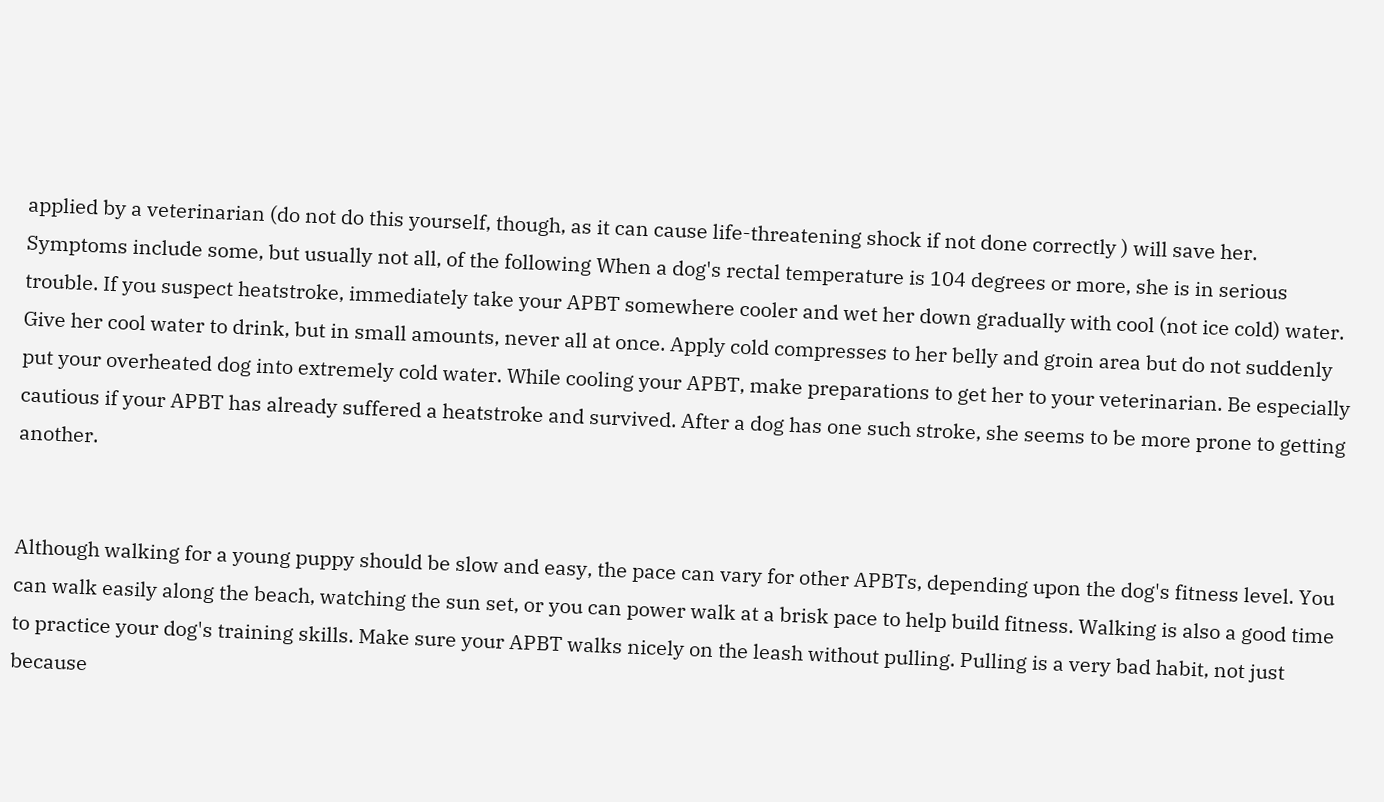applied by a veterinarian (do not do this yourself, though, as it can cause life-threatening shock if not done correctly ) will save her. Symptoms include some, but usually not all, of the following When a dog's rectal temperature is 104 degrees or more, she is in serious trouble. If you suspect heatstroke, immediately take your APBT somewhere cooler and wet her down gradually with cool (not ice cold) water. Give her cool water to drink, but in small amounts, never all at once. Apply cold compresses to her belly and groin area but do not suddenly put your overheated dog into extremely cold water. While cooling your APBT, make preparations to get her to your veterinarian. Be especially cautious if your APBT has already suffered a heatstroke and survived. After a dog has one such stroke, she seems to be more prone to getting another.


Although walking for a young puppy should be slow and easy, the pace can vary for other APBTs, depending upon the dog's fitness level. You can walk easily along the beach, watching the sun set, or you can power walk at a brisk pace to help build fitness. Walking is also a good time to practice your dog's training skills. Make sure your APBT walks nicely on the leash without pulling. Pulling is a very bad habit, not just because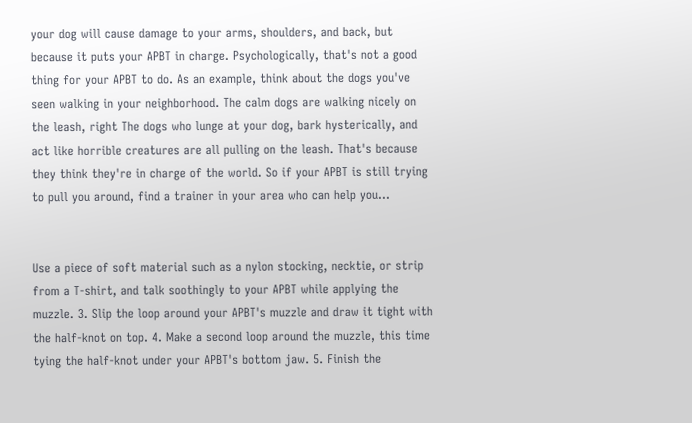your dog will cause damage to your arms, shoulders, and back, but because it puts your APBT in charge. Psychologically, that's not a good thing for your APBT to do. As an example, think about the dogs you've seen walking in your neighborhood. The calm dogs are walking nicely on the leash, right The dogs who lunge at your dog, bark hysterically, and act like horrible creatures are all pulling on the leash. That's because they think they're in charge of the world. So if your APBT is still trying to pull you around, find a trainer in your area who can help you...


Use a piece of soft material such as a nylon stocking, necktie, or strip from a T-shirt, and talk soothingly to your APBT while applying the muzzle. 3. Slip the loop around your APBT's muzzle and draw it tight with the half-knot on top. 4. Make a second loop around the muzzle, this time tying the half-knot under your APBT's bottom jaw. 5. Finish the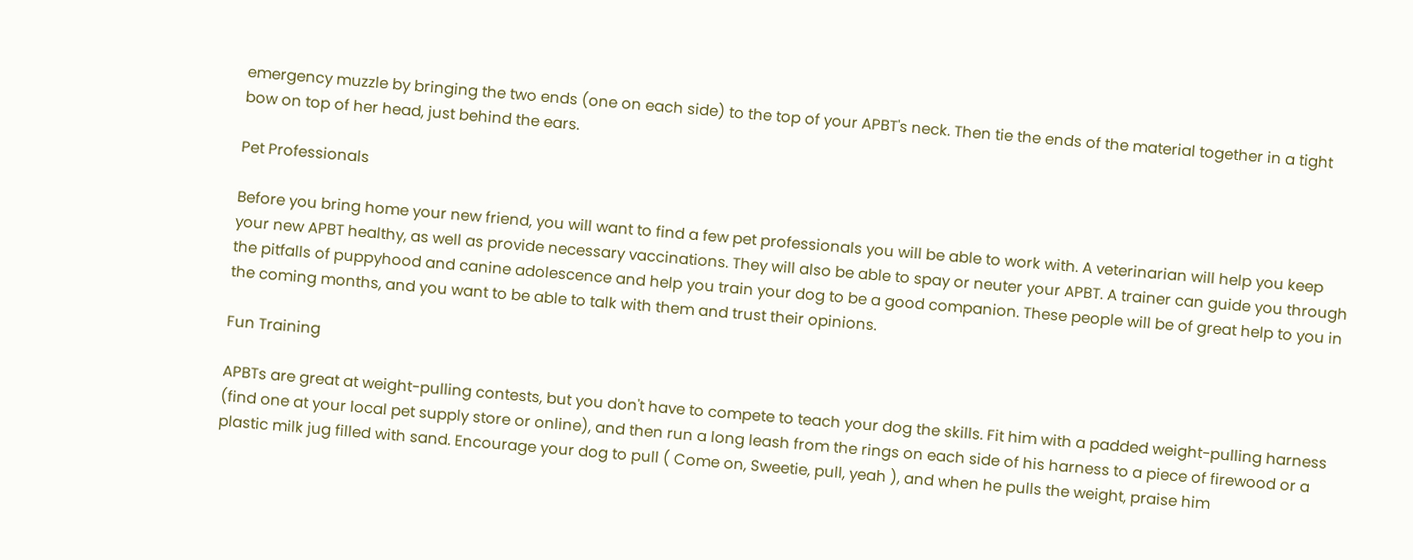emergency muzzle by bringing the two ends (one on each side) to the top of your APBT's neck. Then tie the ends of the material together in a tight bow on top of her head, just behind the ears.

Pet Professionals

Before you bring home your new friend, you will want to find a few pet professionals you will be able to work with. A veterinarian will help you keep your new APBT healthy, as well as provide necessary vaccinations. They will also be able to spay or neuter your APBT. A trainer can guide you through the pitfalls of puppyhood and canine adolescence and help you train your dog to be a good companion. These people will be of great help to you in the coming months, and you want to be able to talk with them and trust their opinions.

Fun Training

APBTs are great at weight-pulling contests, but you don't have to compete to teach your dog the skills. Fit him with a padded weight-pulling harness (find one at your local pet supply store or online), and then run a long leash from the rings on each side of his harness to a piece of firewood or a plastic milk jug filled with sand. Encourage your dog to pull ( Come on, Sweetie, pull, yeah ), and when he pulls the weight, praise him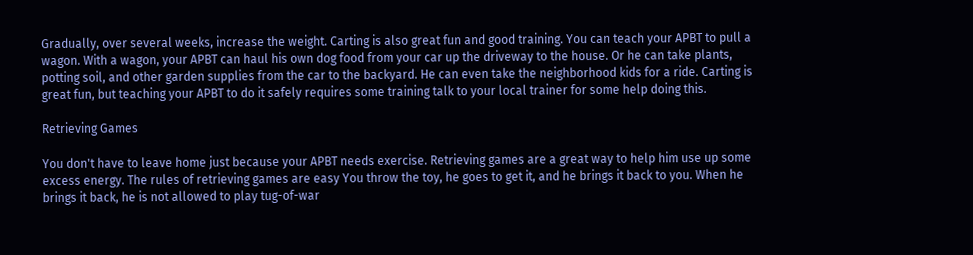Gradually, over several weeks, increase the weight. Carting is also great fun and good training. You can teach your APBT to pull a wagon. With a wagon, your APBT can haul his own dog food from your car up the driveway to the house. Or he can take plants, potting soil, and other garden supplies from the car to the backyard. He can even take the neighborhood kids for a ride. Carting is great fun, but teaching your APBT to do it safely requires some training talk to your local trainer for some help doing this.

Retrieving Games

You don't have to leave home just because your APBT needs exercise. Retrieving games are a great way to help him use up some excess energy. The rules of retrieving games are easy You throw the toy, he goes to get it, and he brings it back to you. When he brings it back, he is not allowed to play tug-of-war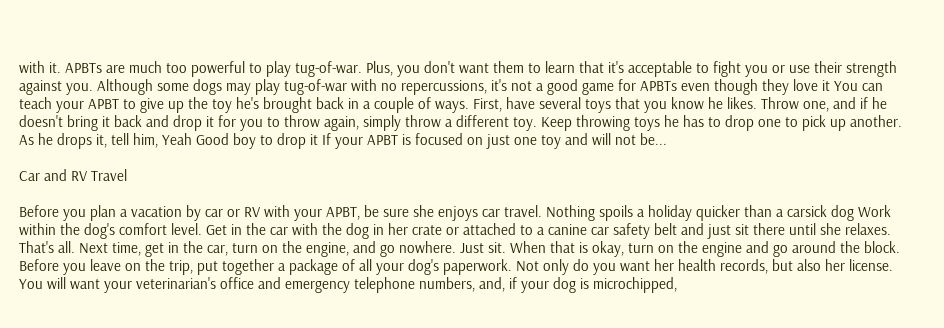with it. APBTs are much too powerful to play tug-of-war. Plus, you don't want them to learn that it's acceptable to fight you or use their strength against you. Although some dogs may play tug-of-war with no repercussions, it's not a good game for APBTs even though they love it You can teach your APBT to give up the toy he's brought back in a couple of ways. First, have several toys that you know he likes. Throw one, and if he doesn't bring it back and drop it for you to throw again, simply throw a different toy. Keep throwing toys he has to drop one to pick up another. As he drops it, tell him, Yeah Good boy to drop it If your APBT is focused on just one toy and will not be...

Car and RV Travel

Before you plan a vacation by car or RV with your APBT, be sure she enjoys car travel. Nothing spoils a holiday quicker than a carsick dog Work within the dog's comfort level. Get in the car with the dog in her crate or attached to a canine car safety belt and just sit there until she relaxes. That's all. Next time, get in the car, turn on the engine, and go nowhere. Just sit. When that is okay, turn on the engine and go around the block. Before you leave on the trip, put together a package of all your dog's paperwork. Not only do you want her health records, but also her license. You will want your veterinarian's office and emergency telephone numbers, and, if your dog is microchipped,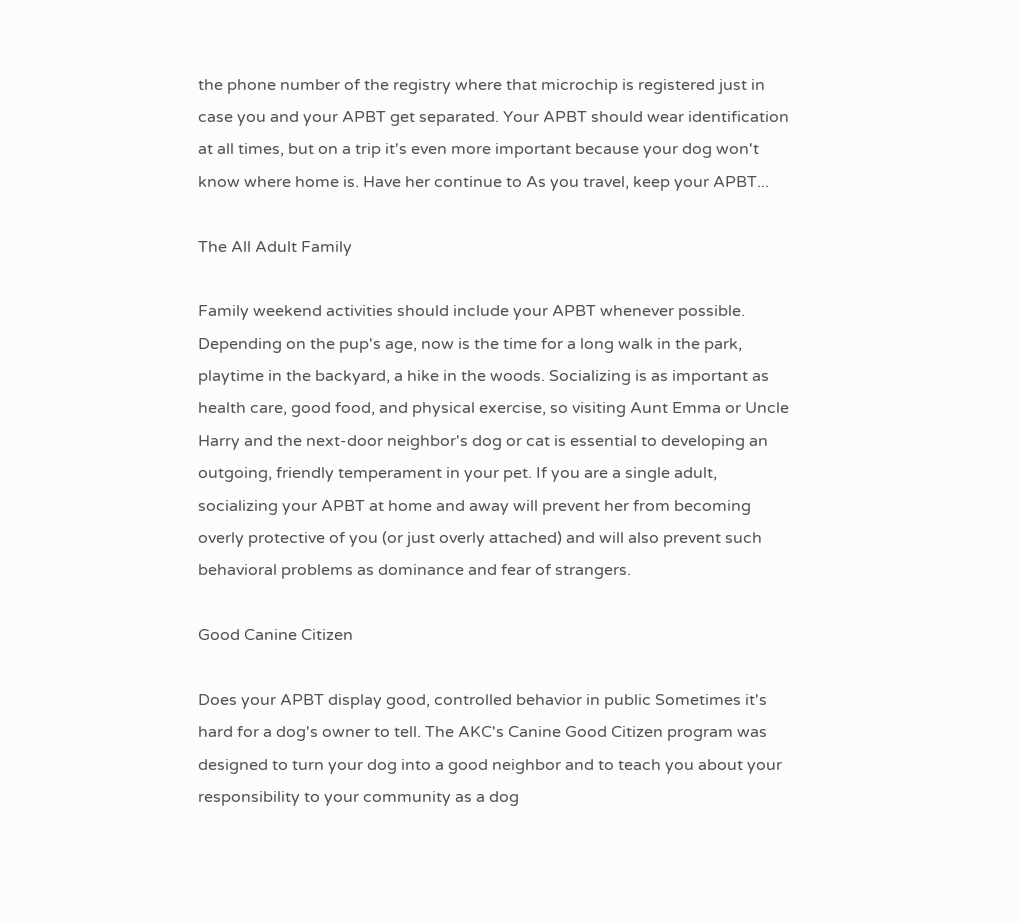the phone number of the registry where that microchip is registered just in case you and your APBT get separated. Your APBT should wear identification at all times, but on a trip it's even more important because your dog won't know where home is. Have her continue to As you travel, keep your APBT...

The All Adult Family

Family weekend activities should include your APBT whenever possible. Depending on the pup's age, now is the time for a long walk in the park, playtime in the backyard, a hike in the woods. Socializing is as important as health care, good food, and physical exercise, so visiting Aunt Emma or Uncle Harry and the next-door neighbor's dog or cat is essential to developing an outgoing, friendly temperament in your pet. If you are a single adult, socializing your APBT at home and away will prevent her from becoming overly protective of you (or just overly attached) and will also prevent such behavioral problems as dominance and fear of strangers.

Good Canine Citizen

Does your APBT display good, controlled behavior in public Sometimes it's hard for a dog's owner to tell. The AKC's Canine Good Citizen program was designed to turn your dog into a good neighbor and to teach you about your responsibility to your community as a dog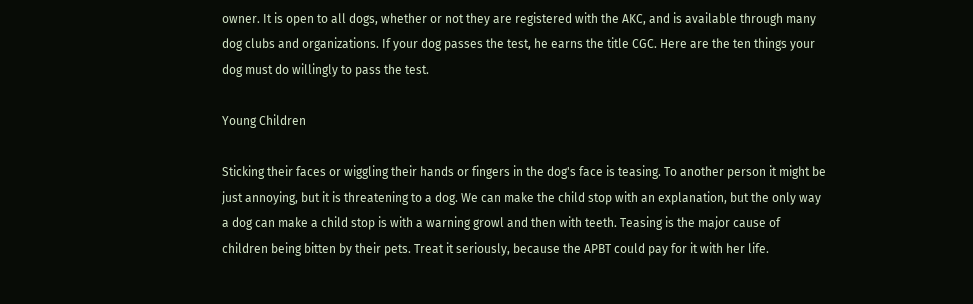owner. It is open to all dogs, whether or not they are registered with the AKC, and is available through many dog clubs and organizations. If your dog passes the test, he earns the title CGC. Here are the ten things your dog must do willingly to pass the test.

Young Children

Sticking their faces or wiggling their hands or fingers in the dog's face is teasing. To another person it might be just annoying, but it is threatening to a dog. We can make the child stop with an explanation, but the only way a dog can make a child stop is with a warning growl and then with teeth. Teasing is the major cause of children being bitten by their pets. Treat it seriously, because the APBT could pay for it with her life.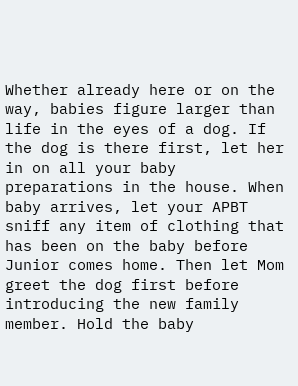Whether already here or on the way, babies figure larger than life in the eyes of a dog. If the dog is there first, let her in on all your baby preparations in the house. When baby arrives, let your APBT sniff any item of clothing that has been on the baby before Junior comes home. Then let Mom greet the dog first before introducing the new family member. Hold the baby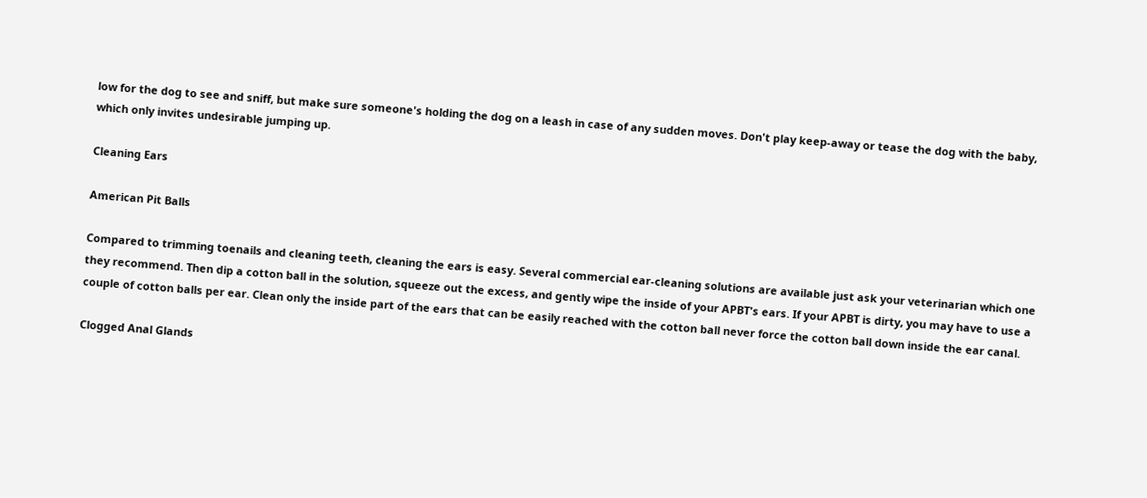low for the dog to see and sniff, but make sure someone's holding the dog on a leash in case of any sudden moves. Don't play keep-away or tease the dog with the baby, which only invites undesirable jumping up.

Cleaning Ears

American Pit Balls

Compared to trimming toenails and cleaning teeth, cleaning the ears is easy. Several commercial ear-cleaning solutions are available just ask your veterinarian which one they recommend. Then dip a cotton ball in the solution, squeeze out the excess, and gently wipe the inside of your APBT's ears. If your APBT is dirty, you may have to use a couple of cotton balls per ear. Clean only the inside part of the ears that can be easily reached with the cotton ball never force the cotton ball down inside the ear canal.

Clogged Anal Glands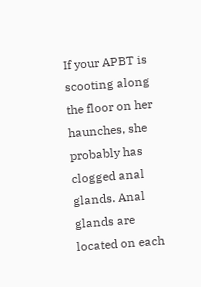If your APBT is scooting along the floor on her haunches, she probably has clogged anal glands. Anal glands are located on each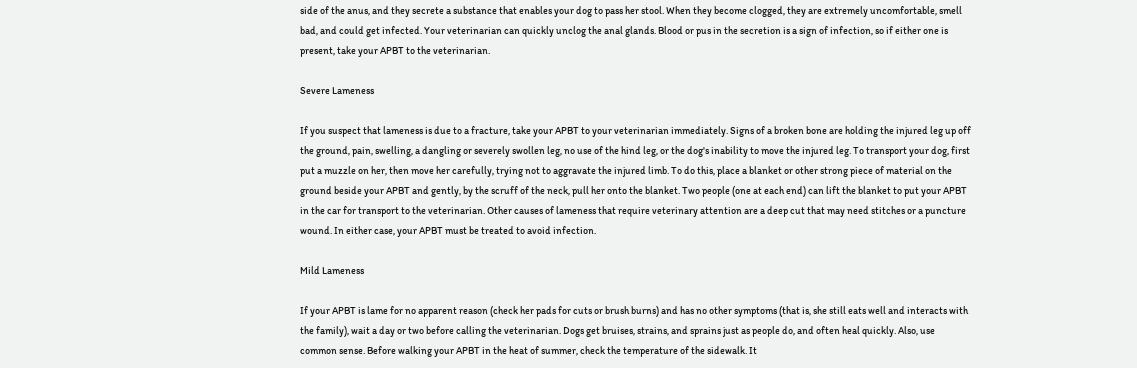side of the anus, and they secrete a substance that enables your dog to pass her stool. When they become clogged, they are extremely uncomfortable, smell bad, and could get infected. Your veterinarian can quickly unclog the anal glands. Blood or pus in the secretion is a sign of infection, so if either one is present, take your APBT to the veterinarian.

Severe Lameness

If you suspect that lameness is due to a fracture, take your APBT to your veterinarian immediately. Signs of a broken bone are holding the injured leg up off the ground, pain, swelling, a dangling or severely swollen leg, no use of the hind leg, or the dog's inability to move the injured leg. To transport your dog, first put a muzzle on her, then move her carefully, trying not to aggravate the injured limb. To do this, place a blanket or other strong piece of material on the ground beside your APBT and gently, by the scruff of the neck, pull her onto the blanket. Two people (one at each end) can lift the blanket to put your APBT in the car for transport to the veterinarian. Other causes of lameness that require veterinary attention are a deep cut that may need stitches or a puncture wound. In either case, your APBT must be treated to avoid infection.

Mild Lameness

If your APBT is lame for no apparent reason (check her pads for cuts or brush burns) and has no other symptoms (that is, she still eats well and interacts with the family), wait a day or two before calling the veterinarian. Dogs get bruises, strains, and sprains just as people do, and often heal quickly. Also, use common sense. Before walking your APBT in the heat of summer, check the temperature of the sidewalk. It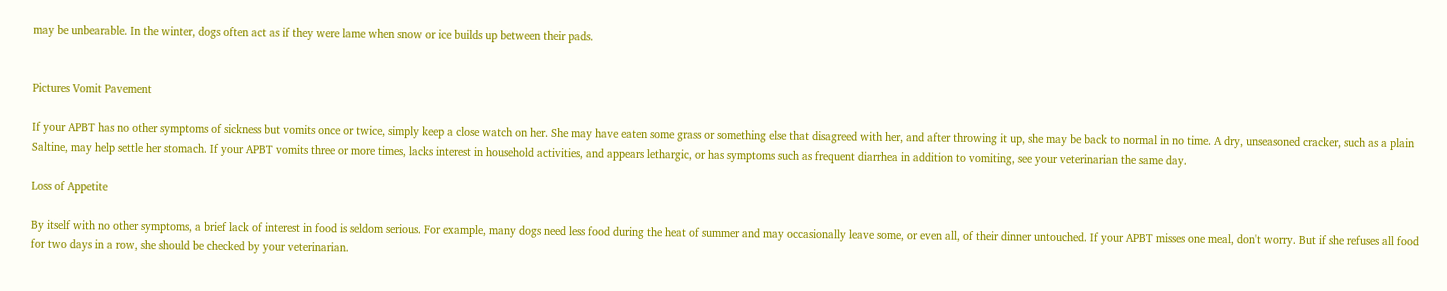may be unbearable. In the winter, dogs often act as if they were lame when snow or ice builds up between their pads.


Pictures Vomit Pavement

If your APBT has no other symptoms of sickness but vomits once or twice, simply keep a close watch on her. She may have eaten some grass or something else that disagreed with her, and after throwing it up, she may be back to normal in no time. A dry, unseasoned cracker, such as a plain Saltine, may help settle her stomach. If your APBT vomits three or more times, lacks interest in household activities, and appears lethargic, or has symptoms such as frequent diarrhea in addition to vomiting, see your veterinarian the same day.

Loss of Appetite

By itself with no other symptoms, a brief lack of interest in food is seldom serious. For example, many dogs need less food during the heat of summer and may occasionally leave some, or even all, of their dinner untouched. If your APBT misses one meal, don't worry. But if she refuses all food for two days in a row, she should be checked by your veterinarian.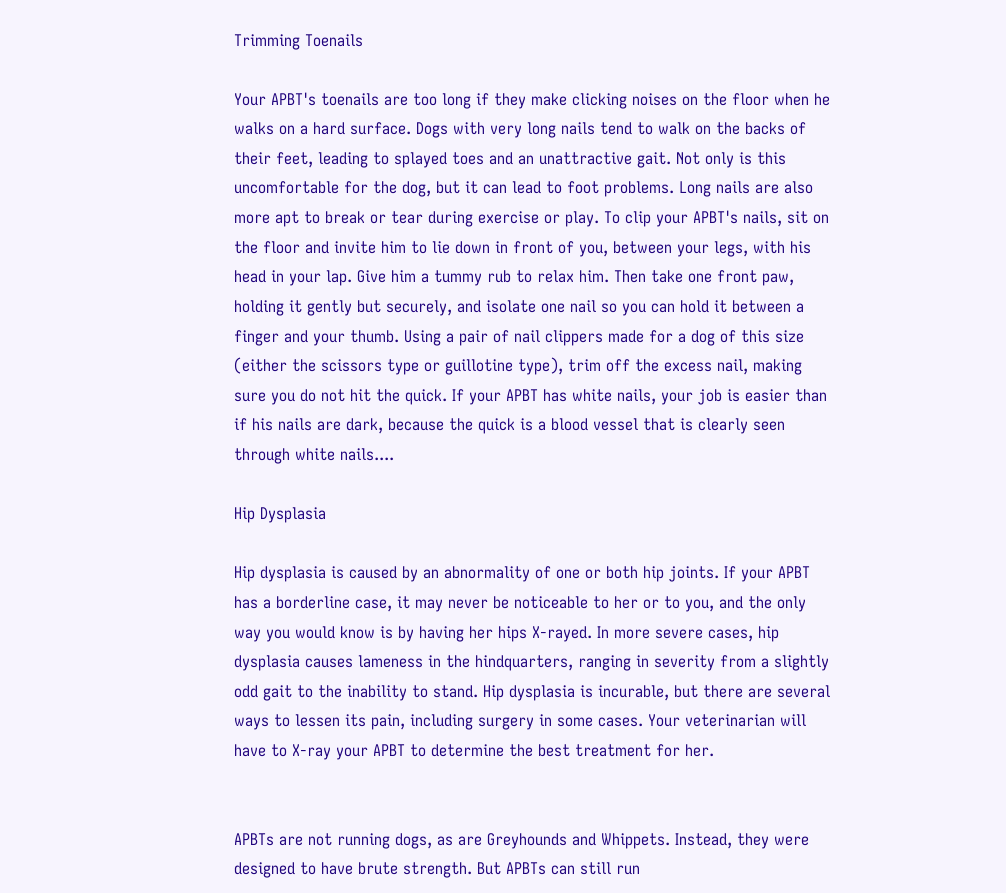Trimming Toenails

Your APBT's toenails are too long if they make clicking noises on the floor when he walks on a hard surface. Dogs with very long nails tend to walk on the backs of their feet, leading to splayed toes and an unattractive gait. Not only is this uncomfortable for the dog, but it can lead to foot problems. Long nails are also more apt to break or tear during exercise or play. To clip your APBT's nails, sit on the floor and invite him to lie down in front of you, between your legs, with his head in your lap. Give him a tummy rub to relax him. Then take one front paw, holding it gently but securely, and isolate one nail so you can hold it between a finger and your thumb. Using a pair of nail clippers made for a dog of this size (either the scissors type or guillotine type), trim off the excess nail, making sure you do not hit the quick. If your APBT has white nails, your job is easier than if his nails are dark, because the quick is a blood vessel that is clearly seen through white nails....

Hip Dysplasia

Hip dysplasia is caused by an abnormality of one or both hip joints. If your APBT has a borderline case, it may never be noticeable to her or to you, and the only way you would know is by having her hips X-rayed. In more severe cases, hip dysplasia causes lameness in the hindquarters, ranging in severity from a slightly odd gait to the inability to stand. Hip dysplasia is incurable, but there are several ways to lessen its pain, including surgery in some cases. Your veterinarian will have to X-ray your APBT to determine the best treatment for her.


APBTs are not running dogs, as are Greyhounds and Whippets. Instead, they were designed to have brute strength. But APBTs can still run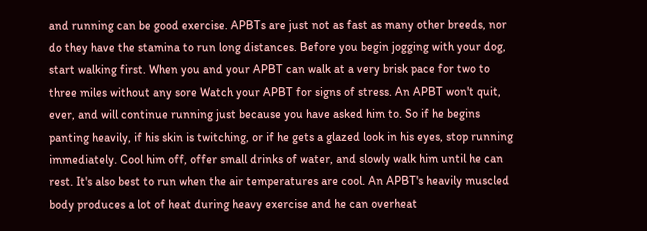and running can be good exercise. APBTs are just not as fast as many other breeds, nor do they have the stamina to run long distances. Before you begin jogging with your dog, start walking first. When you and your APBT can walk at a very brisk pace for two to three miles without any sore Watch your APBT for signs of stress. An APBT won't quit, ever, and will continue running just because you have asked him to. So if he begins panting heavily, if his skin is twitching, or if he gets a glazed look in his eyes, stop running immediately. Cool him off, offer small drinks of water, and slowly walk him until he can rest. It's also best to run when the air temperatures are cool. An APBT's heavily muscled body produces a lot of heat during heavy exercise and he can overheat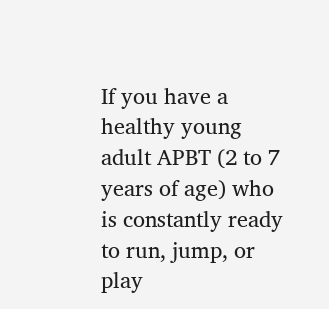If you have a healthy young adult APBT (2 to 7 years of age) who is constantly ready to run, jump, or play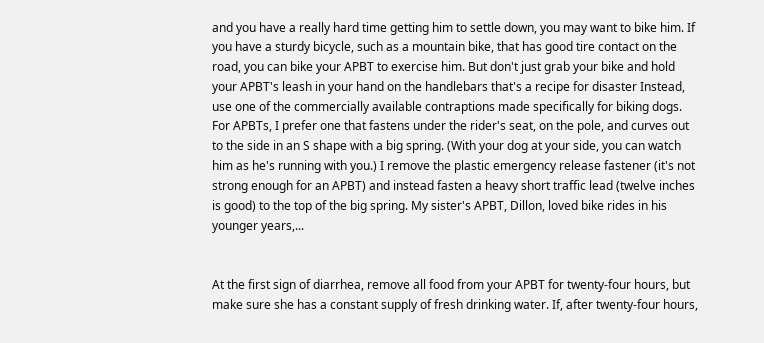and you have a really hard time getting him to settle down, you may want to bike him. If you have a sturdy bicycle, such as a mountain bike, that has good tire contact on the road, you can bike your APBT to exercise him. But don't just grab your bike and hold your APBT's leash in your hand on the handlebars that's a recipe for disaster Instead, use one of the commercially available contraptions made specifically for biking dogs. For APBTs, I prefer one that fastens under the rider's seat, on the pole, and curves out to the side in an S shape with a big spring. (With your dog at your side, you can watch him as he's running with you.) I remove the plastic emergency release fastener (it's not strong enough for an APBT) and instead fasten a heavy short traffic lead (twelve inches is good) to the top of the big spring. My sister's APBT, Dillon, loved bike rides in his younger years,...


At the first sign of diarrhea, remove all food from your APBT for twenty-four hours, but make sure she has a constant supply of fresh drinking water. If, after twenty-four hours,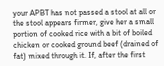your APBT has not passed a stool at all or the stool appears firmer, give her a small portion of cooked rice with a bit of boiled chicken or cooked ground beef (drained of fat) mixed through it. If, after the first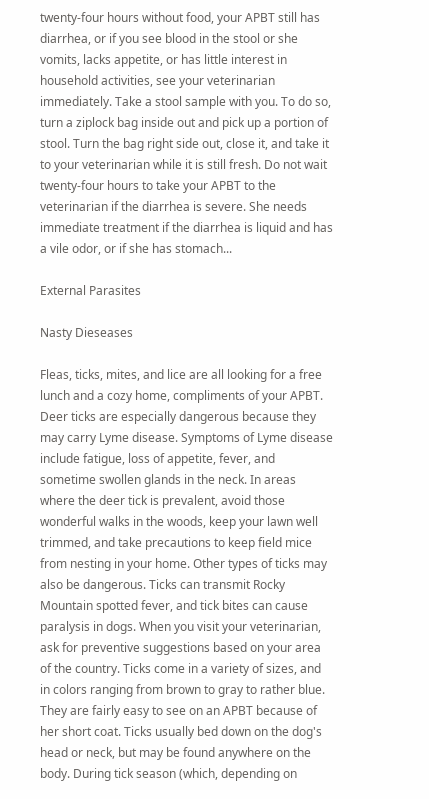twenty-four hours without food, your APBT still has diarrhea, or if you see blood in the stool or she vomits, lacks appetite, or has little interest in household activities, see your veterinarian immediately. Take a stool sample with you. To do so, turn a ziplock bag inside out and pick up a portion of stool. Turn the bag right side out, close it, and take it to your veterinarian while it is still fresh. Do not wait twenty-four hours to take your APBT to the veterinarian if the diarrhea is severe. She needs immediate treatment if the diarrhea is liquid and has a vile odor, or if she has stomach...

External Parasites

Nasty Dieseases

Fleas, ticks, mites, and lice are all looking for a free lunch and a cozy home, compliments of your APBT. Deer ticks are especially dangerous because they may carry Lyme disease. Symptoms of Lyme disease include fatigue, loss of appetite, fever, and sometime swollen glands in the neck. In areas where the deer tick is prevalent, avoid those wonderful walks in the woods, keep your lawn well trimmed, and take precautions to keep field mice from nesting in your home. Other types of ticks may also be dangerous. Ticks can transmit Rocky Mountain spotted fever, and tick bites can cause paralysis in dogs. When you visit your veterinarian, ask for preventive suggestions based on your area of the country. Ticks come in a variety of sizes, and in colors ranging from brown to gray to rather blue. They are fairly easy to see on an APBT because of her short coat. Ticks usually bed down on the dog's head or neck, but may be found anywhere on the body. During tick season (which, depending on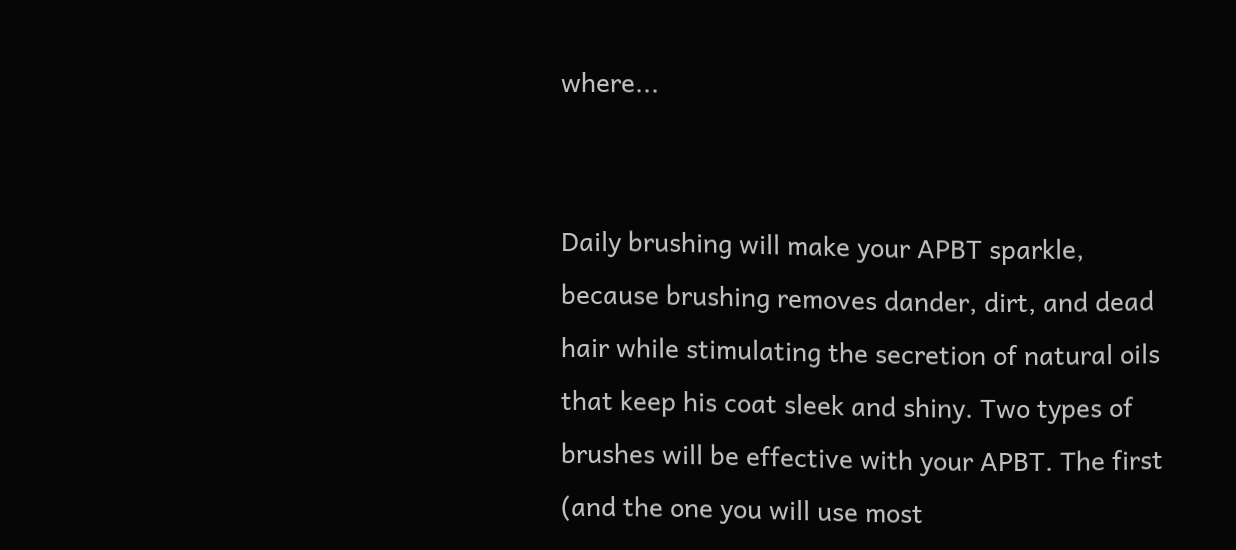where...


Daily brushing will make your APBT sparkle, because brushing removes dander, dirt, and dead hair while stimulating the secretion of natural oils that keep his coat sleek and shiny. Two types of brushes will be effective with your APBT. The first (and the one you will use most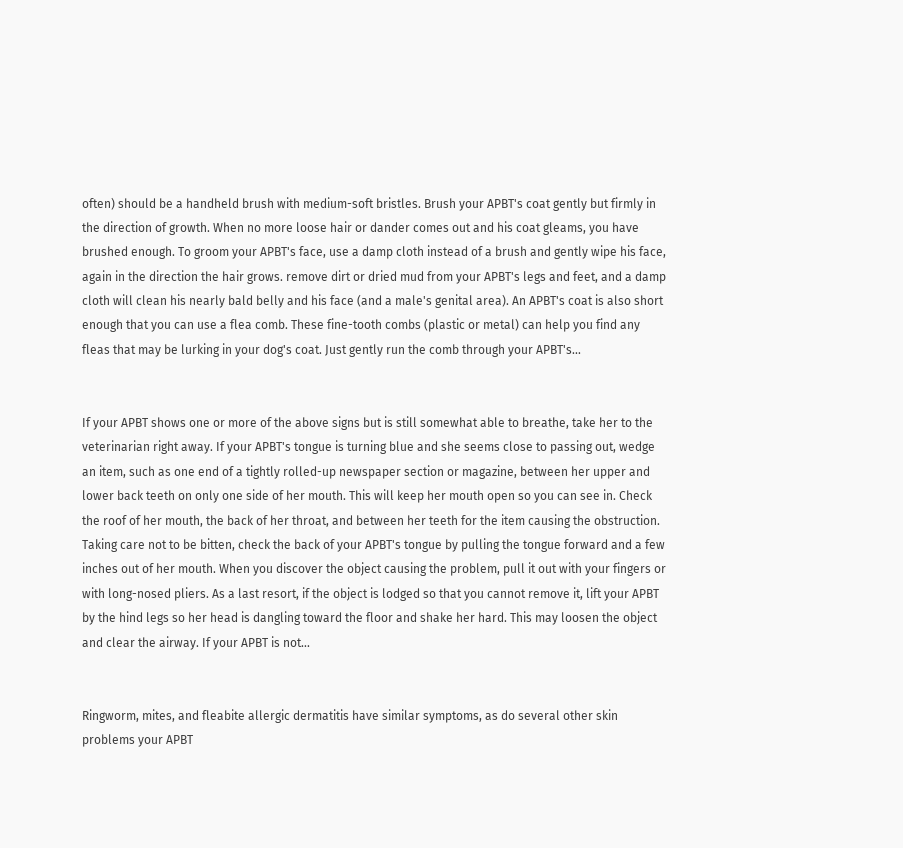often) should be a handheld brush with medium-soft bristles. Brush your APBT's coat gently but firmly in the direction of growth. When no more loose hair or dander comes out and his coat gleams, you have brushed enough. To groom your APBT's face, use a damp cloth instead of a brush and gently wipe his face, again in the direction the hair grows. remove dirt or dried mud from your APBT's legs and feet, and a damp cloth will clean his nearly bald belly and his face (and a male's genital area). An APBT's coat is also short enough that you can use a flea comb. These fine-tooth combs (plastic or metal) can help you find any fleas that may be lurking in your dog's coat. Just gently run the comb through your APBT's...


If your APBT shows one or more of the above signs but is still somewhat able to breathe, take her to the veterinarian right away. If your APBT's tongue is turning blue and she seems close to passing out, wedge an item, such as one end of a tightly rolled-up newspaper section or magazine, between her upper and lower back teeth on only one side of her mouth. This will keep her mouth open so you can see in. Check the roof of her mouth, the back of her throat, and between her teeth for the item causing the obstruction. Taking care not to be bitten, check the back of your APBT's tongue by pulling the tongue forward and a few inches out of her mouth. When you discover the object causing the problem, pull it out with your fingers or with long-nosed pliers. As a last resort, if the object is lodged so that you cannot remove it, lift your APBT by the hind legs so her head is dangling toward the floor and shake her hard. This may loosen the object and clear the airway. If your APBT is not...


Ringworm, mites, and fleabite allergic dermatitis have similar symptoms, as do several other skin problems your APBT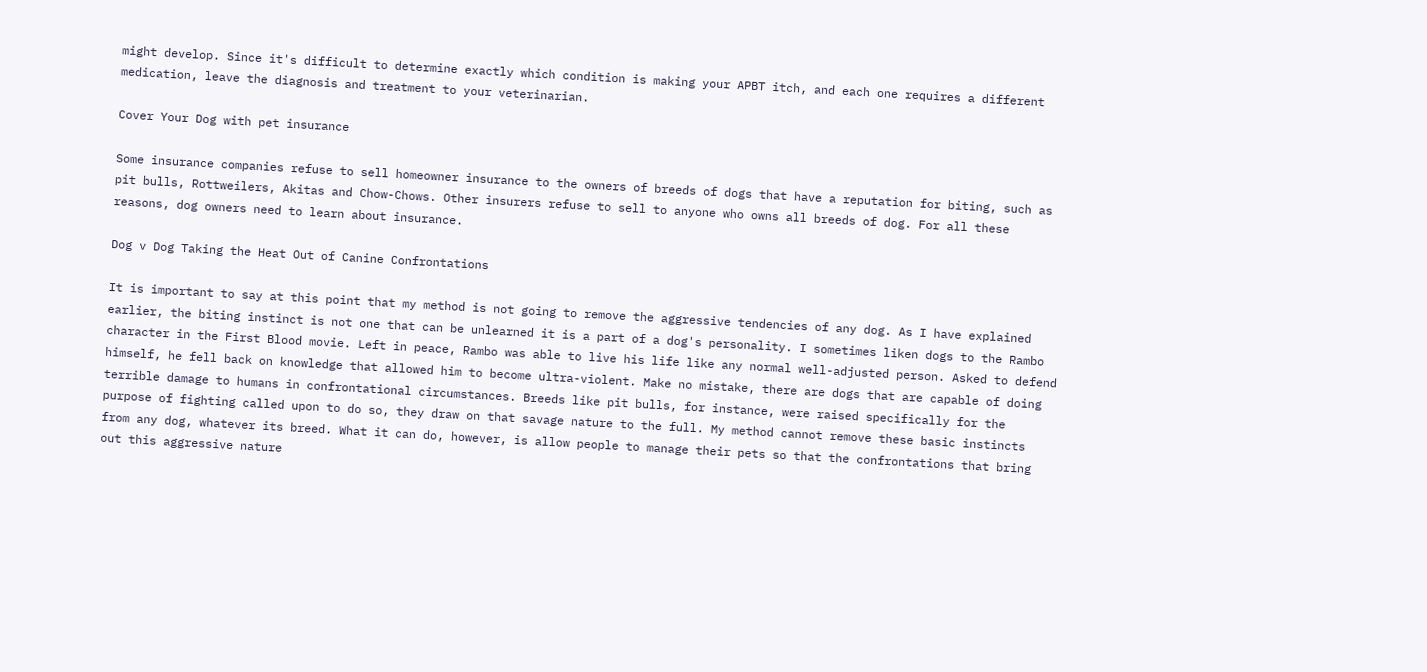might develop. Since it's difficult to determine exactly which condition is making your APBT itch, and each one requires a different medication, leave the diagnosis and treatment to your veterinarian.

Cover Your Dog with pet insurance

Some insurance companies refuse to sell homeowner insurance to the owners of breeds of dogs that have a reputation for biting, such as pit bulls, Rottweilers, Akitas and Chow-Chows. Other insurers refuse to sell to anyone who owns all breeds of dog. For all these reasons, dog owners need to learn about insurance.

Dog v Dog Taking the Heat Out of Canine Confrontations

It is important to say at this point that my method is not going to remove the aggressive tendencies of any dog. As I have explained earlier, the biting instinct is not one that can be unlearned it is a part of a dog's personality. I sometimes liken dogs to the Rambo character in the First Blood movie. Left in peace, Rambo was able to live his life like any normal well-adjusted person. Asked to defend himself, he fell back on knowledge that allowed him to become ultra-violent. Make no mistake, there are dogs that are capable of doing terrible damage to humans in confrontational circumstances. Breeds like pit bulls, for instance, were raised specifically for the purpose of fighting called upon to do so, they draw on that savage nature to the full. My method cannot remove these basic instincts from any dog, whatever its breed. What it can do, however, is allow people to manage their pets so that the confrontations that bring out this aggressive nature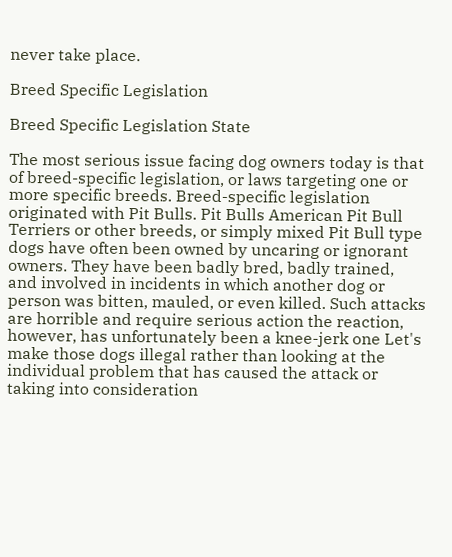never take place.

Breed Specific Legislation

Breed Specific Legislation State

The most serious issue facing dog owners today is that of breed-specific legislation, or laws targeting one or more specific breeds. Breed-specific legislation originated with Pit Bulls. Pit Bulls American Pit Bull Terriers or other breeds, or simply mixed Pit Bull type dogs have often been owned by uncaring or ignorant owners. They have been badly bred, badly trained, and involved in incidents in which another dog or person was bitten, mauled, or even killed. Such attacks are horrible and require serious action the reaction, however, has unfortunately been a knee-jerk one Let's make those dogs illegal rather than looking at the individual problem that has caused the attack or taking into consideration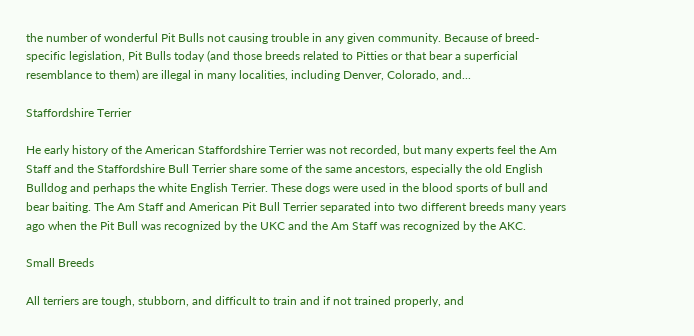the number of wonderful Pit Bulls not causing trouble in any given community. Because of breed-specific legislation, Pit Bulls today (and those breeds related to Pitties or that bear a superficial resemblance to them) are illegal in many localities, including Denver, Colorado, and...

Staffordshire Terrier

He early history of the American Staffordshire Terrier was not recorded, but many experts feel the Am Staff and the Staffordshire Bull Terrier share some of the same ancestors, especially the old English Bulldog and perhaps the white English Terrier. These dogs were used in the blood sports of bull and bear baiting. The Am Staff and American Pit Bull Terrier separated into two different breeds many years ago when the Pit Bull was recognized by the UKC and the Am Staff was recognized by the AKC.

Small Breeds

All terriers are tough, stubborn, and difficult to train and if not trained properly, and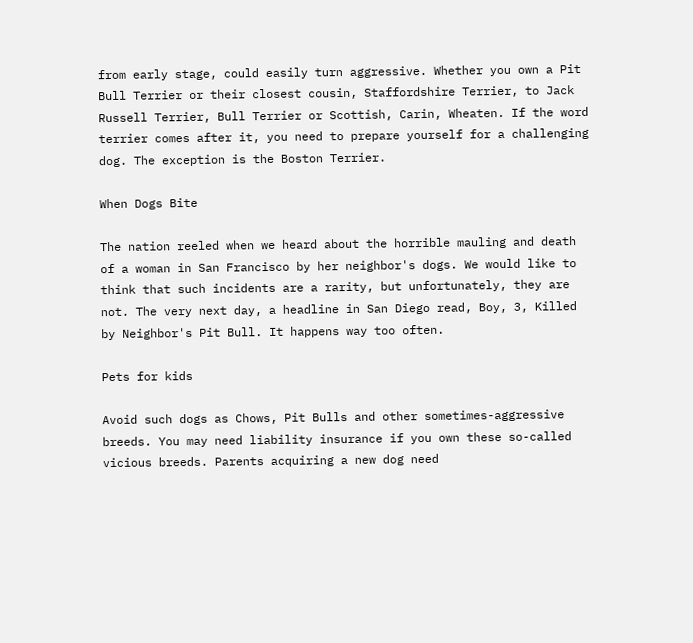from early stage, could easily turn aggressive. Whether you own a Pit Bull Terrier or their closest cousin, Staffordshire Terrier, to Jack Russell Terrier, Bull Terrier or Scottish, Carin, Wheaten. If the word terrier comes after it, you need to prepare yourself for a challenging dog. The exception is the Boston Terrier.

When Dogs Bite

The nation reeled when we heard about the horrible mauling and death of a woman in San Francisco by her neighbor's dogs. We would like to think that such incidents are a rarity, but unfortunately, they are not. The very next day, a headline in San Diego read, Boy, 3, Killed by Neighbor's Pit Bull. It happens way too often.

Pets for kids

Avoid such dogs as Chows, Pit Bulls and other sometimes-aggressive breeds. You may need liability insurance if you own these so-called vicious breeds. Parents acquiring a new dog need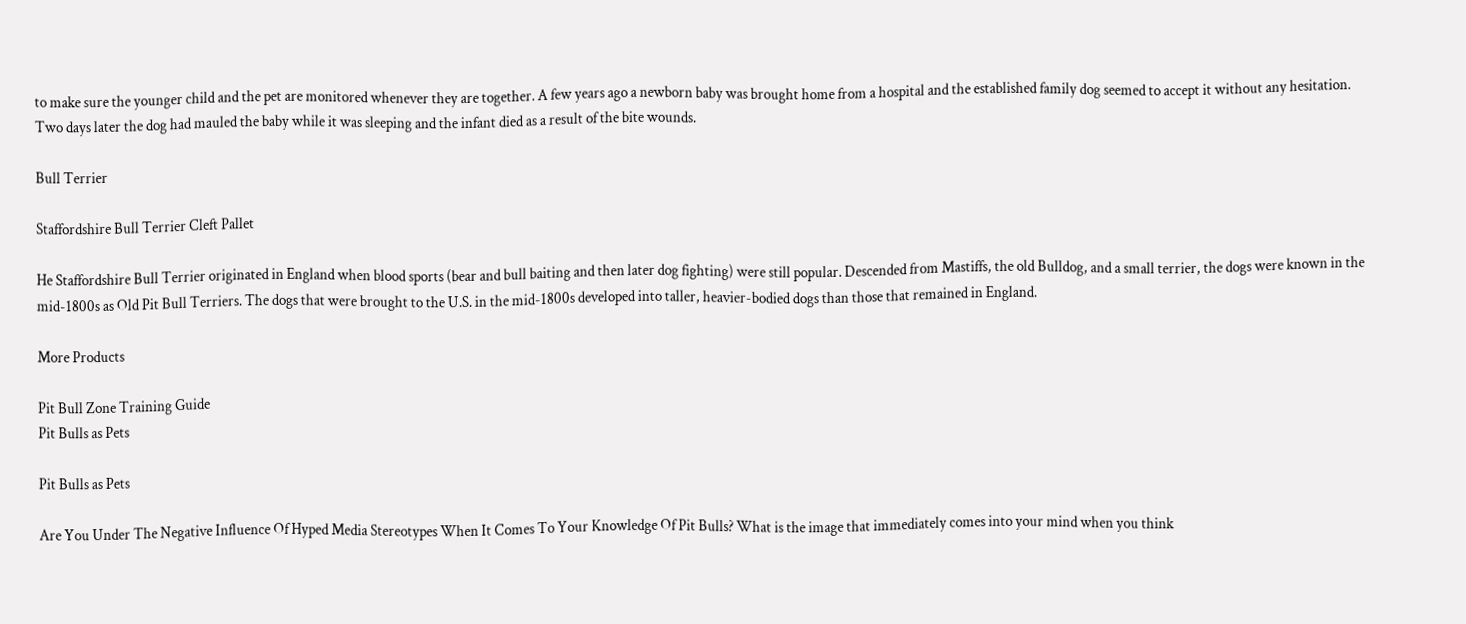to make sure the younger child and the pet are monitored whenever they are together. A few years ago a newborn baby was brought home from a hospital and the established family dog seemed to accept it without any hesitation. Two days later the dog had mauled the baby while it was sleeping and the infant died as a result of the bite wounds.

Bull Terrier

Staffordshire Bull Terrier Cleft Pallet

He Staffordshire Bull Terrier originated in England when blood sports (bear and bull baiting and then later dog fighting) were still popular. Descended from Mastiffs, the old Bulldog, and a small terrier, the dogs were known in the mid-1800s as Old Pit Bull Terriers. The dogs that were brought to the U.S. in the mid-1800s developed into taller, heavier-bodied dogs than those that remained in England.

More Products

Pit Bull Zone Training Guide
Pit Bulls as Pets

Pit Bulls as Pets

Are You Under The Negative Influence Of Hyped Media Stereotypes When It Comes To Your Knowledge Of Pit Bulls? What is the image that immediately comes into your mind when you think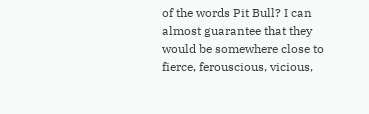of the words Pit Bull? I can almost guarantee that they would be somewhere close to fierce, ferouscious, vicious,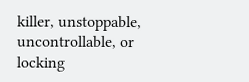killer, unstoppable, uncontrollable, or locking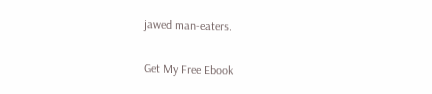jawed man-eaters.

Get My Free Ebook